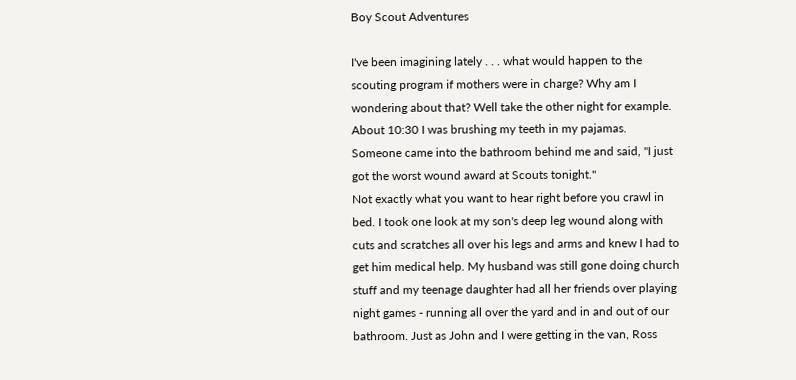Boy Scout Adventures

I've been imagining lately . . . what would happen to the scouting program if mothers were in charge? Why am I wondering about that? Well take the other night for example.
About 10:30 I was brushing my teeth in my pajamas.
Someone came into the bathroom behind me and said, "I just got the worst wound award at Scouts tonight."
Not exactly what you want to hear right before you crawl in bed. I took one look at my son's deep leg wound along with cuts and scratches all over his legs and arms and knew I had to get him medical help. My husband was still gone doing church stuff and my teenage daughter had all her friends over playing night games - running all over the yard and in and out of our bathroom. Just as John and I were getting in the van, Ross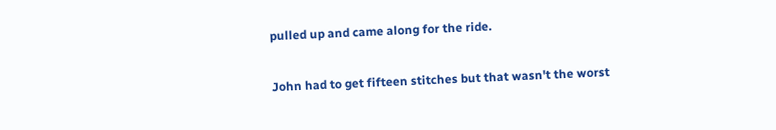pulled up and came along for the ride.

John had to get fifteen stitches but that wasn't the worst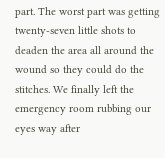part. The worst part was getting twenty-seven little shots to deaden the area all around the wound so they could do the stitches. We finally left the emergency room rubbing our eyes way after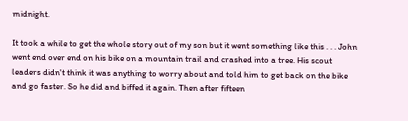midnight.

It took a while to get the whole story out of my son but it went something like this . . . John went end over end on his bike on a mountain trail and crashed into a tree. His scout leaders didn't think it was anything to worry about and told him to get back on the bike and go faster. So he did and biffed it again. Then after fifteen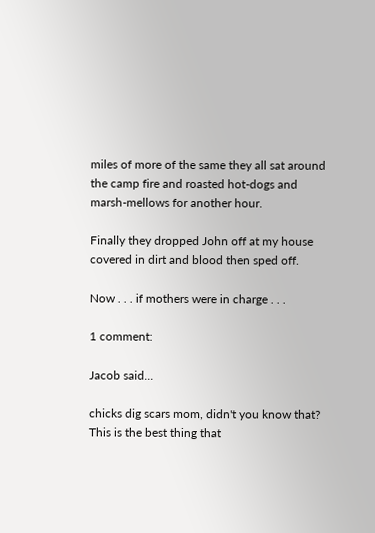miles of more of the same they all sat around the camp fire and roasted hot-dogs and marsh-mellows for another hour.

Finally they dropped John off at my house covered in dirt and blood then sped off.

Now . . . if mothers were in charge . . .

1 comment:

Jacob said...

chicks dig scars mom, didn't you know that? This is the best thing that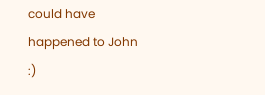could have happened to John :)